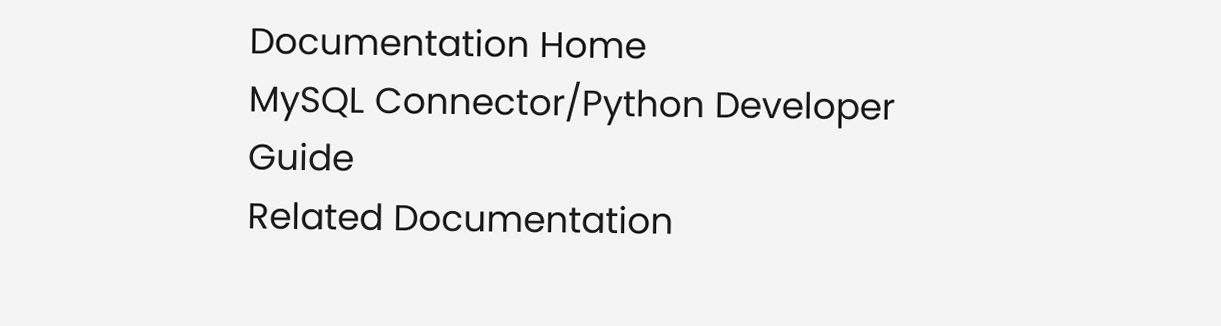Documentation Home
MySQL Connector/Python Developer Guide
Related Documentation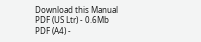Download this Manual
PDF (US Ltr) - 0.6Mb
PDF (A4) -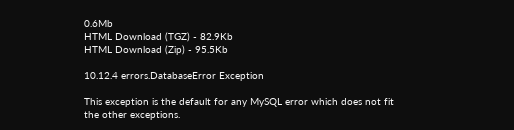0.6Mb
HTML Download (TGZ) - 82.9Kb
HTML Download (Zip) - 95.5Kb

10.12.4 errors.DatabaseError Exception

This exception is the default for any MySQL error which does not fit the other exceptions.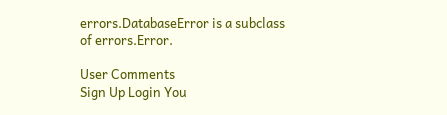errors.DatabaseError is a subclass of errors.Error.

User Comments
Sign Up Login You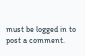must be logged in to post a comment.